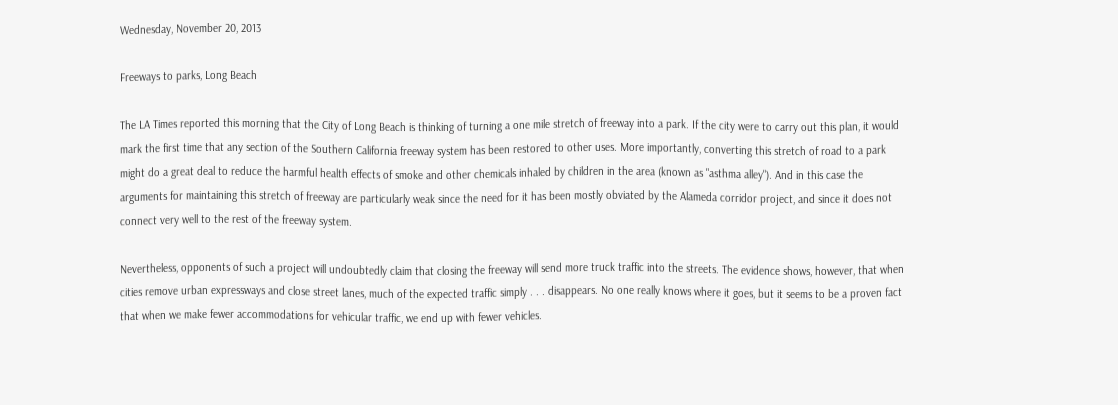Wednesday, November 20, 2013

Freeways to parks, Long Beach

The LA Times reported this morning that the City of Long Beach is thinking of turning a one mile stretch of freeway into a park. If the city were to carry out this plan, it would mark the first time that any section of the Southern California freeway system has been restored to other uses. More importantly, converting this stretch of road to a park might do a great deal to reduce the harmful health effects of smoke and other chemicals inhaled by children in the area (known as "asthma alley"). And in this case the arguments for maintaining this stretch of freeway are particularly weak since the need for it has been mostly obviated by the Alameda corridor project, and since it does not connect very well to the rest of the freeway system.

Nevertheless, opponents of such a project will undoubtedly claim that closing the freeway will send more truck traffic into the streets. The evidence shows, however, that when cities remove urban expressways and close street lanes, much of the expected traffic simply . . . disappears. No one really knows where it goes, but it seems to be a proven fact that when we make fewer accommodations for vehicular traffic, we end up with fewer vehicles.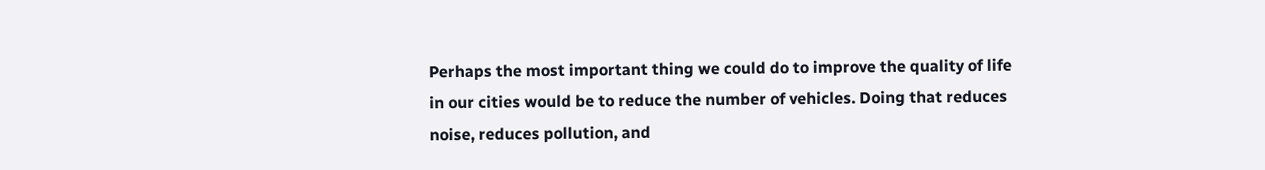Perhaps the most important thing we could do to improve the quality of life in our cities would be to reduce the number of vehicles. Doing that reduces noise, reduces pollution, and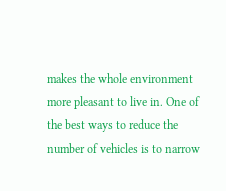makes the whole environment more pleasant to live in. One of the best ways to reduce the number of vehicles is to narrow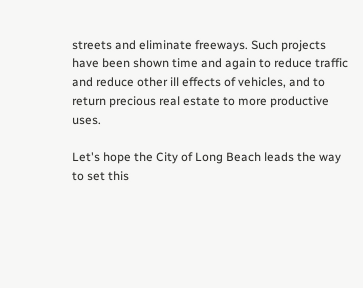streets and eliminate freeways. Such projects have been shown time and again to reduce traffic and reduce other ill effects of vehicles, and to return precious real estate to more productive uses.

Let's hope the City of Long Beach leads the way to set this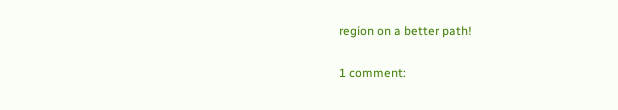region on a better path!

1 comment: